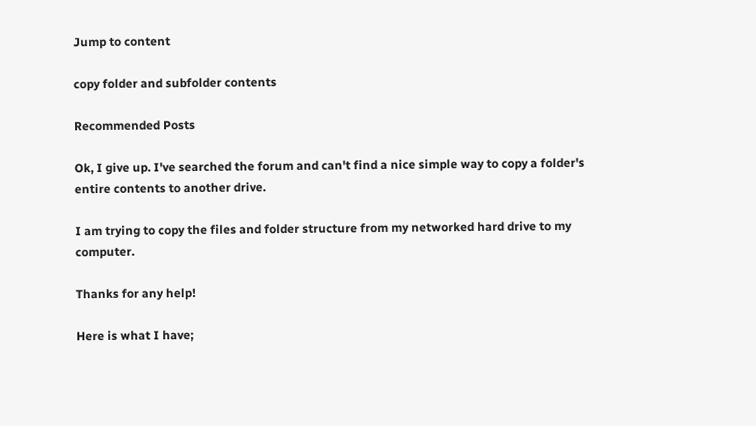Jump to content

copy folder and subfolder contents

Recommended Posts

Ok, I give up. I've searched the forum and can't find a nice simple way to copy a folder's entire contents to another drive.

I am trying to copy the files and folder structure from my networked hard drive to my computer.

Thanks for any help!

Here is what I have;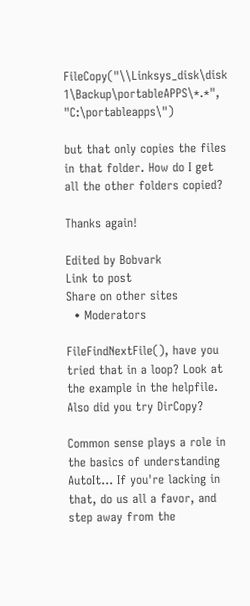FileCopy("\\Linksys_disk\disk 1\Backup\portableAPPS\*.*", "C:\portableapps\")

but that only copies the files in that folder. How do I get all the other folders copied?

Thanks again!

Edited by Bobvark
Link to post
Share on other sites
  • Moderators

FileFindNextFile(), have you tried that in a loop? Look at the example in the helpfile. Also did you try DirCopy?

Common sense plays a role in the basics of understanding AutoIt... If you're lacking in that, do us all a favor, and step away from the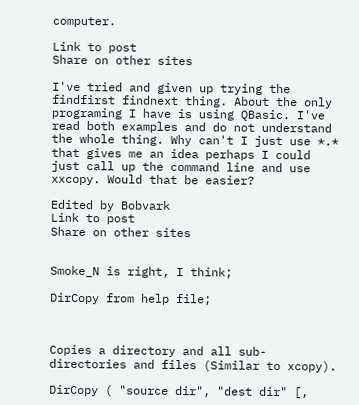computer.

Link to post
Share on other sites

I've tried and given up trying the findfirst findnext thing. About the only programing I have is using QBasic. I've read both examples and do not understand the whole thing. Why can't I just use *.* that gives me an idea perhaps I could just call up the command line and use xxcopy. Would that be easier?

Edited by Bobvark
Link to post
Share on other sites


Smoke_N is right, I think;

DirCopy from help file;



Copies a directory and all sub-directories and files (Similar to xcopy).

DirCopy ( "source dir", "dest dir" [,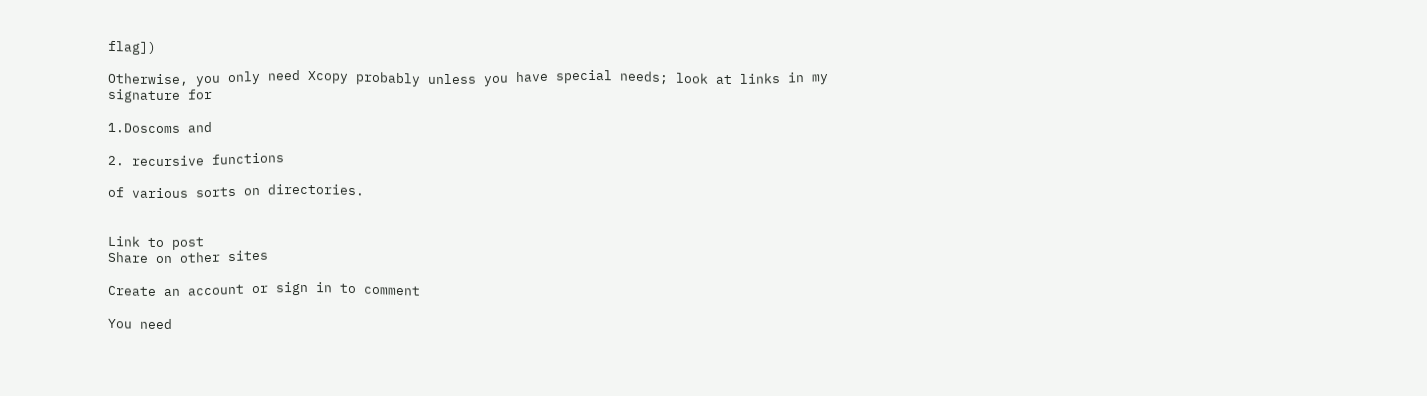flag])

Otherwise, you only need Xcopy probably unless you have special needs; look at links in my signature for

1.Doscoms and

2. recursive functions

of various sorts on directories.


Link to post
Share on other sites

Create an account or sign in to comment

You need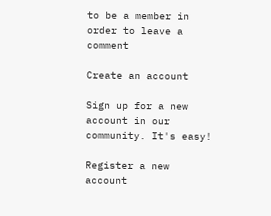to be a member in order to leave a comment

Create an account

Sign up for a new account in our community. It's easy!

Register a new account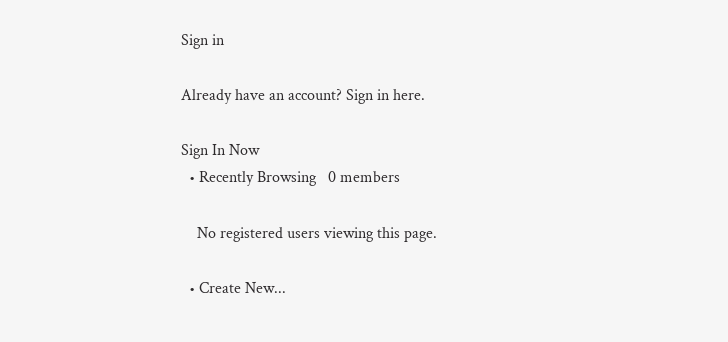Sign in

Already have an account? Sign in here.

Sign In Now
  • Recently Browsing   0 members

    No registered users viewing this page.

  • Create New...